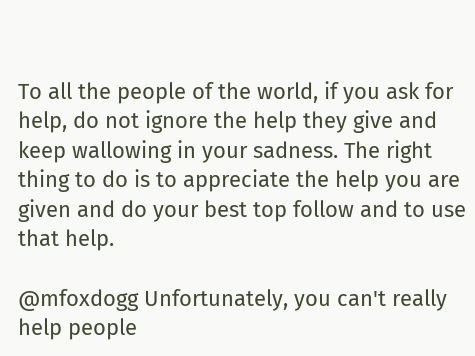To all the people of the world, if you ask for help, do not ignore the help they give and keep wallowing in your sadness. The right thing to do is to appreciate the help you are given and do your best top follow and to use that help.

@mfoxdogg Unfortunately, you can't really help people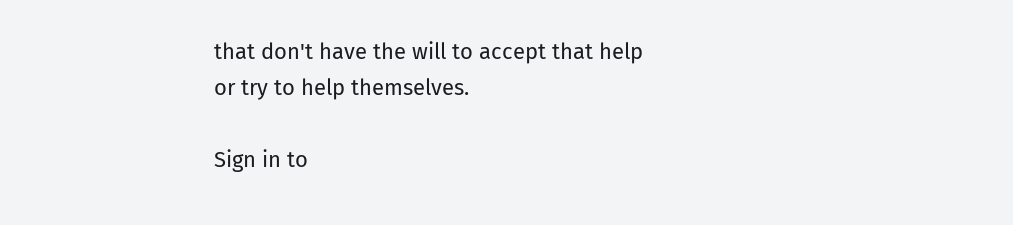that don't have the will to accept that help or try to help themselves.

Sign in to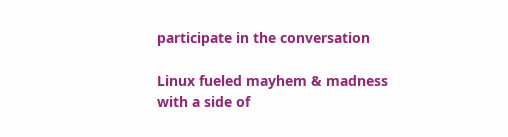participate in the conversation

Linux fueled mayhem & madness with a side of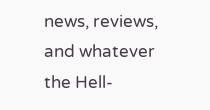news, reviews, and whatever the Hell-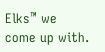Elks™ we come up with.